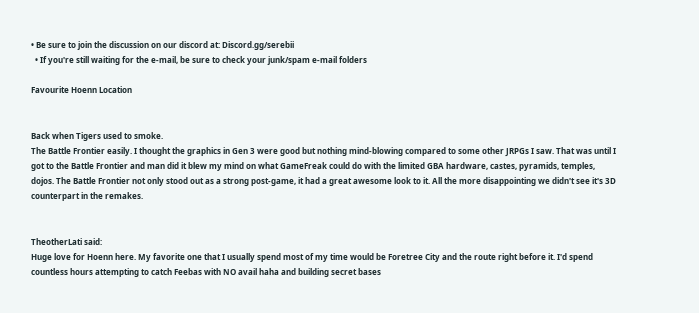• Be sure to join the discussion on our discord at: Discord.gg/serebii
  • If you're still waiting for the e-mail, be sure to check your junk/spam e-mail folders

Favourite Hoenn Location


Back when Tigers used to smoke.
The Battle Frontier easily. I thought the graphics in Gen 3 were good but nothing mind-blowing compared to some other JRPGs I saw. That was until I got to the Battle Frontier and man did it blew my mind on what GameFreak could do with the limited GBA hardware, castes, pyramids, temples, dojos. The Battle Frontier not only stood out as a strong post-game, it had a great awesome look to it. All the more disappointing we didn't see it's 3D counterpart in the remakes.


TheotherLati said:
Huge love for Hoenn here. My favorite one that I usually spend most of my time would be Foretree City and the route right before it. I'd spend countless hours attempting to catch Feebas with NO avail haha and building secret bases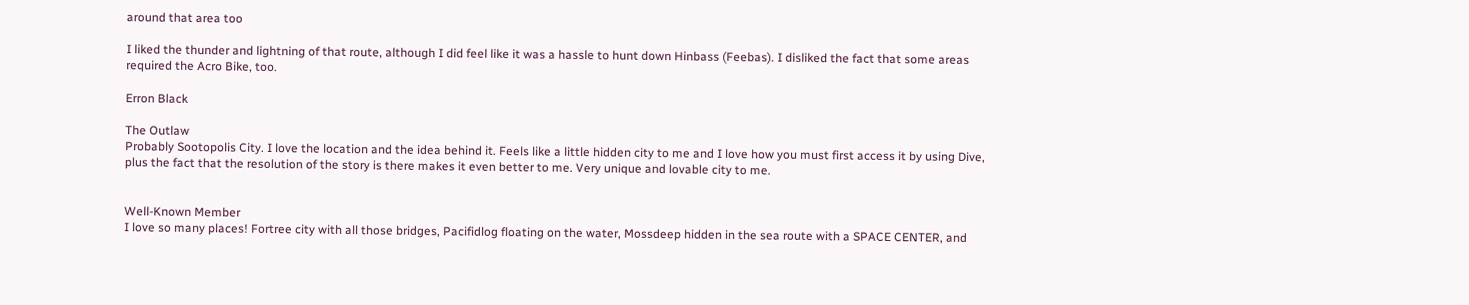around that area too

I liked the thunder and lightning of that route, although I did feel like it was a hassle to hunt down Hinbass (Feebas). I disliked the fact that some areas required the Acro Bike, too.

Erron Black

The Outlaw
Probably Sootopolis City. I love the location and the idea behind it. Feels like a little hidden city to me and I love how you must first access it by using Dive, plus the fact that the resolution of the story is there makes it even better to me. Very unique and lovable city to me.


Well-Known Member
I love so many places! Fortree city with all those bridges, Pacifidlog floating on the water, Mossdeep hidden in the sea route with a SPACE CENTER, and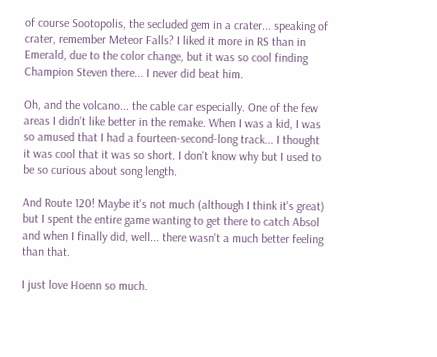of course Sootopolis, the secluded gem in a crater... speaking of crater, remember Meteor Falls? I liked it more in RS than in Emerald, due to the color change, but it was so cool finding Champion Steven there... I never did beat him.

Oh, and the volcano... the cable car especially. One of the few areas I didn't like better in the remake. When I was a kid, I was so amused that I had a fourteen-second-long track... I thought it was cool that it was so short. I don't know why but I used to be so curious about song length.

And Route 120! Maybe it's not much (although I think it's great) but I spent the entire game wanting to get there to catch Absol and when I finally did, well... there wasn't a much better feeling than that.

I just love Hoenn so much.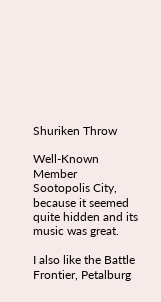Shuriken Throw

Well-Known Member
Sootopolis City, because it seemed quite hidden and its music was great.

I also like the Battle Frontier, Petalburg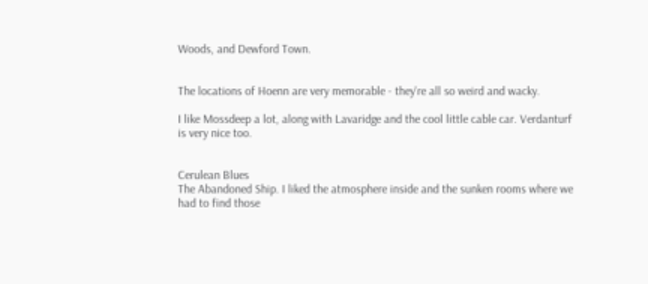Woods, and Dewford Town.


The locations of Hoenn are very memorable - they're all so weird and wacky.

I like Mossdeep a lot, along with Lavaridge and the cool little cable car. Verdanturf is very nice too.


Cerulean Blues
The Abandoned Ship. I liked the atmosphere inside and the sunken rooms where we had to find those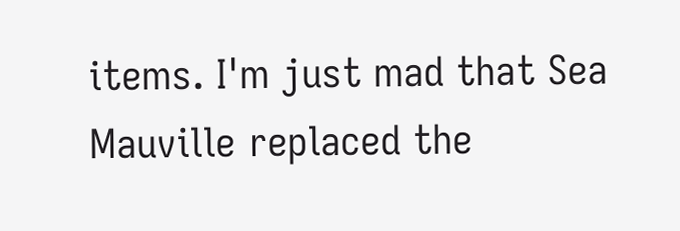items. I'm just mad that Sea Mauville replaced the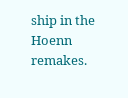ship in the Hoenn remakes.